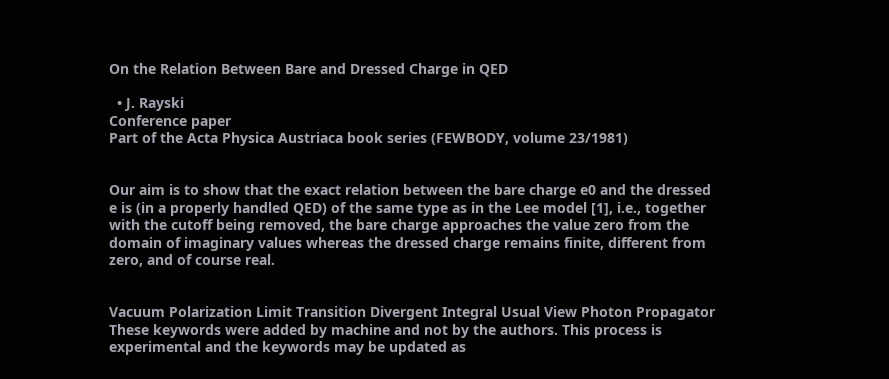On the Relation Between Bare and Dressed Charge in QED

  • J. Rayski
Conference paper
Part of the Acta Physica Austriaca book series (FEWBODY, volume 23/1981)


Our aim is to show that the exact relation between the bare charge e0 and the dressed e is (in a properly handled QED) of the same type as in the Lee model [1], i.e., together with the cutoff being removed, the bare charge approaches the value zero from the domain of imaginary values whereas the dressed charge remains finite, different from zero, and of course real.


Vacuum Polarization Limit Transition Divergent Integral Usual View Photon Propagator
These keywords were added by machine and not by the authors. This process is experimental and the keywords may be updated as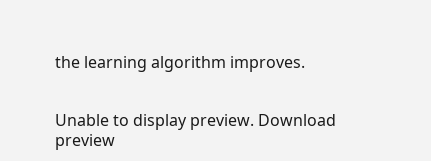the learning algorithm improves.


Unable to display preview. Download preview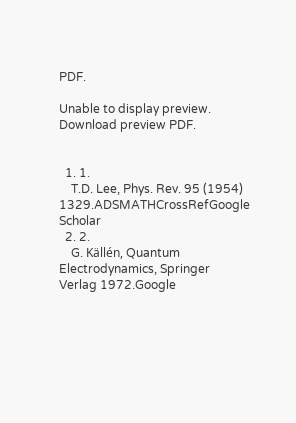PDF.

Unable to display preview. Download preview PDF.


  1. 1.
    T.D. Lee, Phys. Rev. 95 (1954) 1329.ADSMATHCrossRefGoogle Scholar
  2. 2.
    G. Källén, Quantum Electrodynamics, Springer Verlag 1972.Google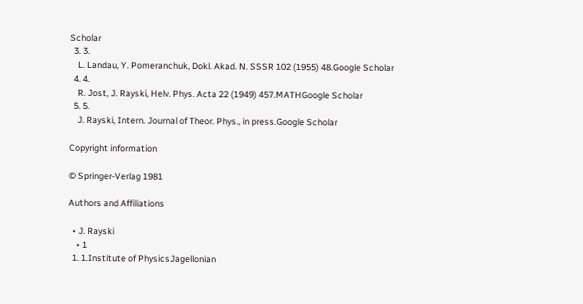Scholar
  3. 3.
    L. Landau, Y. Pomeranchuk, Dokl. Akad. N. SSSR 102 (1955) 48.Google Scholar
  4. 4.
    R. Jost, J. Rayski, Helv. Phys. Acta 22 (1949) 457.MATHGoogle Scholar
  5. 5.
    J. Rayski, Intern. Journal of Theor. Phys., in press.Google Scholar

Copyright information

© Springer-Verlag 1981

Authors and Affiliations

  • J. Rayski
    • 1
  1. 1.Institute of PhysicsJagellonian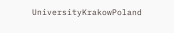UniversityKrakowPoland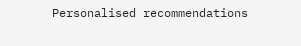Personalised recommendations